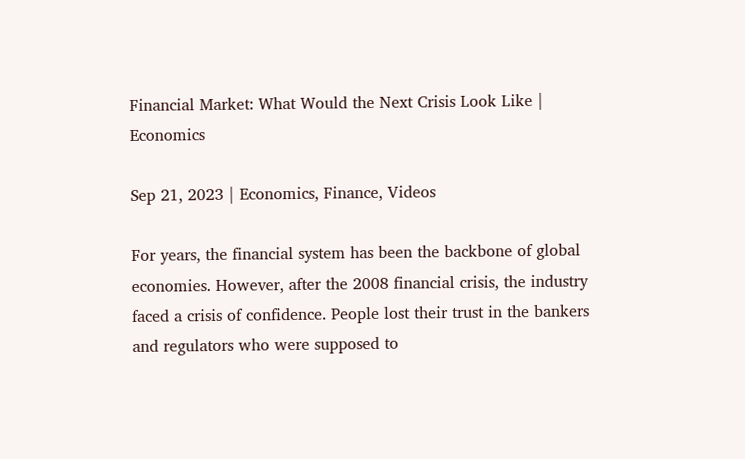Financial Market: What Would the Next Crisis Look Like | Economics

Sep 21, 2023 | Economics, Finance, Videos

For years, the financial system has been the backbone of global economies. However, after the 2008 financial crisis, the industry faced a crisis of confidence. People lost their trust in the bankers and regulators who were supposed to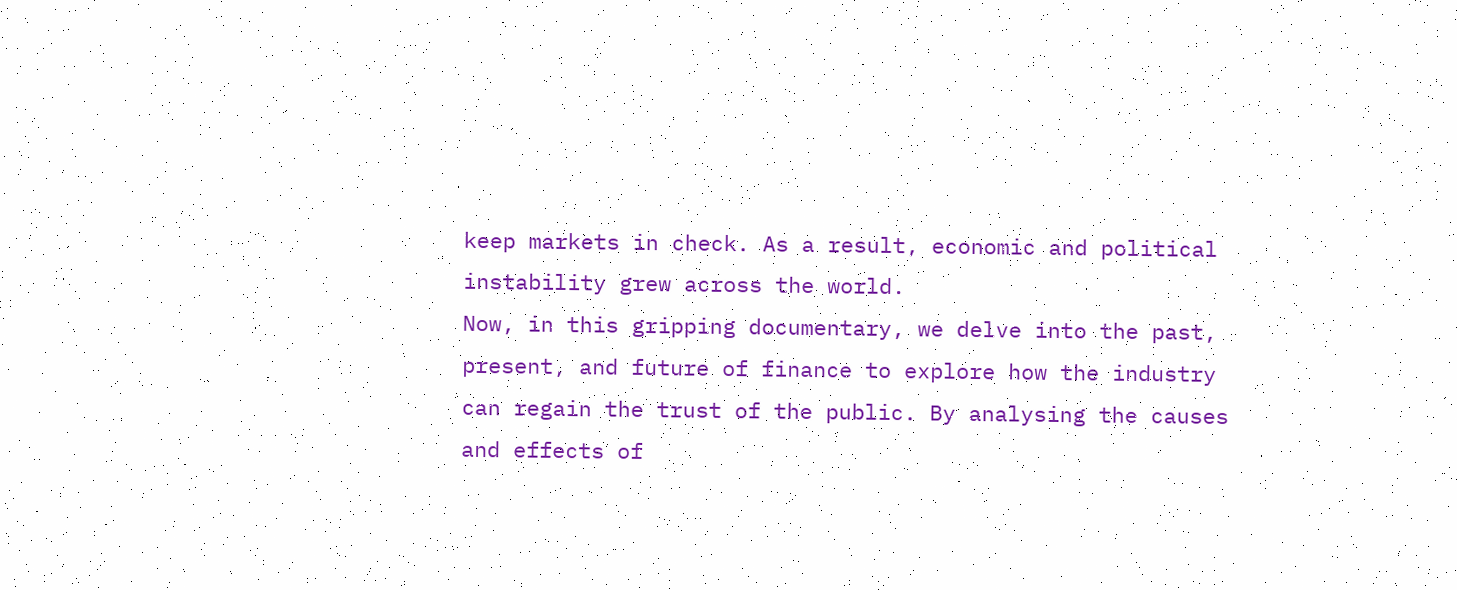keep markets in check. As a result, economic and political instability grew across the world.
Now, in this gripping documentary, we delve into the past, present, and future of finance to explore how the industry can regain the trust of the public. By analysing the causes and effects of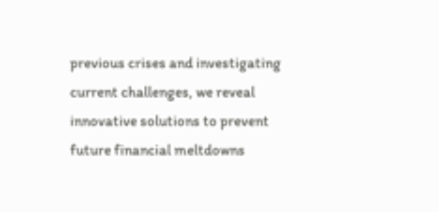previous crises and investigating current challenges, we reveal innovative solutions to prevent future financial meltdowns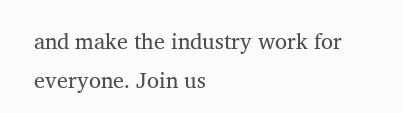and make the industry work for everyone. Join us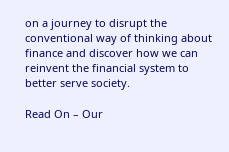on a journey to disrupt the conventional way of thinking about finance and discover how we can reinvent the financial system to better serve society.

Read On – Our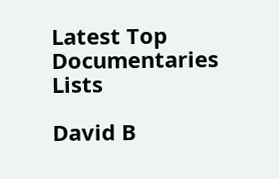Latest Top Documentaries Lists

David B